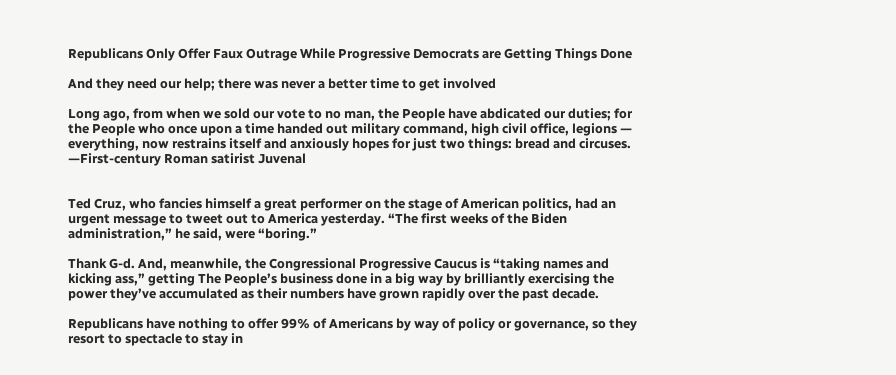Republicans Only Offer Faux Outrage While Progressive Democrats are Getting Things Done

And they need our help; there was never a better time to get involved

Long ago, from when we sold our vote to no man, the People have abdicated our duties; for the People who once upon a time handed out military command, high civil office, legions — everything, now restrains itself and anxiously hopes for just two things: bread and circuses. —First-century Roman satirist Juvenal


Ted Cruz, who fancies himself a great performer on the stage of American politics, had an urgent message to tweet out to America yesterday. “The first weeks of the Biden administration,” he said, were “boring.”

Thank G-d. And, meanwhile, the Congressional Progressive Caucus is “taking names and kicking ass,” getting The People’s business done in a big way by brilliantly exercising the power they’ve accumulated as their numbers have grown rapidly over the past decade.

Republicans have nothing to offer 99% of Americans by way of policy or governance, so they resort to spectacle to stay in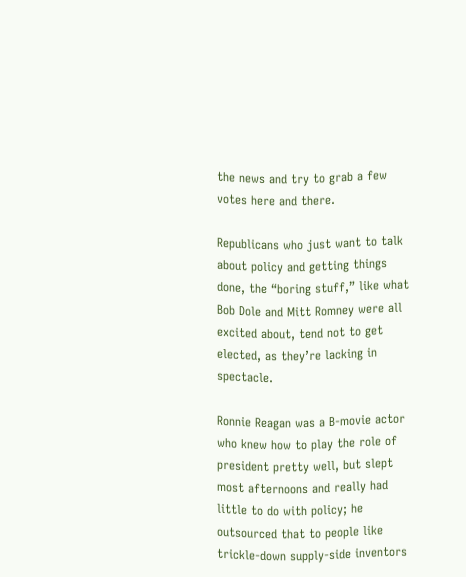the news and try to grab a few votes here and there.

Republicans who just want to talk about policy and getting things done, the “boring stuff,” like what Bob Dole and Mitt Romney were all excited about, tend not to get elected, as they’re lacking in spectacle.

Ronnie Reagan was a B-movie actor who knew how to play the role of president pretty well, but slept most afternoons and really had little to do with policy; he outsourced that to people like trickle-down supply-side inventors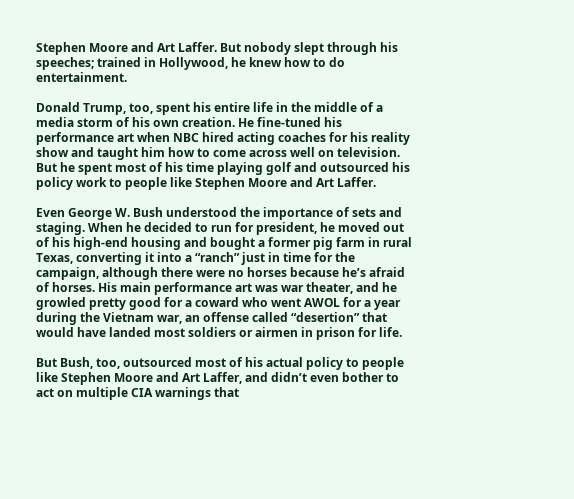Stephen Moore and Art Laffer. But nobody slept through his speeches; trained in Hollywood, he knew how to do entertainment.

Donald Trump, too, spent his entire life in the middle of a media storm of his own creation. He fine-tuned his performance art when NBC hired acting coaches for his reality show and taught him how to come across well on television. But he spent most of his time playing golf and outsourced his policy work to people like Stephen Moore and Art Laffer.

Even George W. Bush understood the importance of sets and staging. When he decided to run for president, he moved out of his high-end housing and bought a former pig farm in rural Texas, converting it into a “ranch” just in time for the campaign, although there were no horses because he’s afraid of horses. His main performance art was war theater, and he growled pretty good for a coward who went AWOL for a year during the Vietnam war, an offense called “desertion” that would have landed most soldiers or airmen in prison for life.

But Bush, too, outsourced most of his actual policy to people like Stephen Moore and Art Laffer, and didn’t even bother to act on multiple CIA warnings that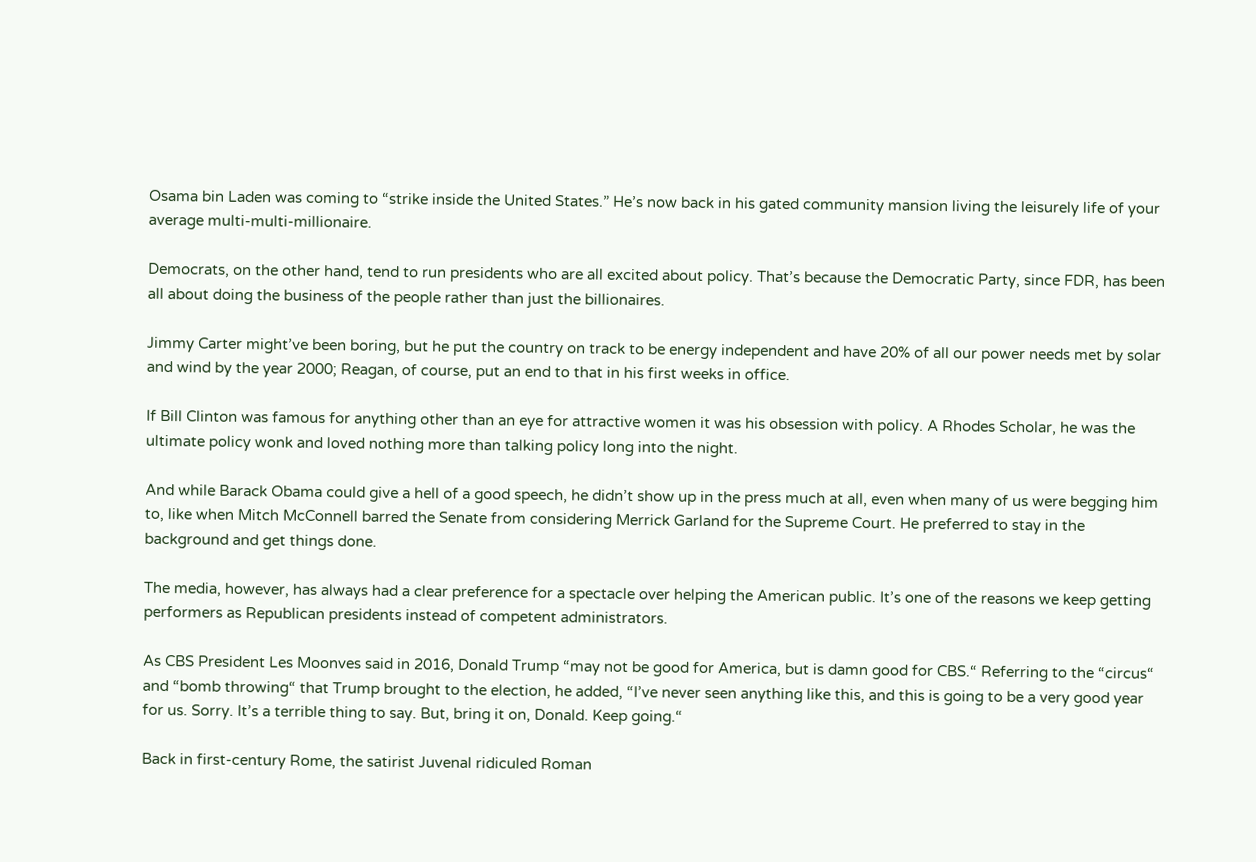Osama bin Laden was coming to “strike inside the United States.” He’s now back in his gated community mansion living the leisurely life of your average multi-multi-millionaire.

Democrats, on the other hand, tend to run presidents who are all excited about policy. That’s because the Democratic Party, since FDR, has been all about doing the business of the people rather than just the billionaires.

Jimmy Carter might’ve been boring, but he put the country on track to be energy independent and have 20% of all our power needs met by solar and wind by the year 2000; Reagan, of course, put an end to that in his first weeks in office.

If Bill Clinton was famous for anything other than an eye for attractive women it was his obsession with policy. A Rhodes Scholar, he was the ultimate policy wonk and loved nothing more than talking policy long into the night.

And while Barack Obama could give a hell of a good speech, he didn’t show up in the press much at all, even when many of us were begging him to, like when Mitch McConnell barred the Senate from considering Merrick Garland for the Supreme Court. He preferred to stay in the background and get things done.

The media, however, has always had a clear preference for a spectacle over helping the American public. It’s one of the reasons we keep getting performers as Republican presidents instead of competent administrators.

As CBS President Les Moonves said in 2016, Donald Trump “may not be good for America, but is damn good for CBS.“ Referring to the “circus“ and “bomb throwing“ that Trump brought to the election, he added, “I’ve never seen anything like this, and this is going to be a very good year for us. Sorry. It’s a terrible thing to say. But, bring it on, Donald. Keep going.“

Back in first-century Rome, the satirist Juvenal ridiculed Roman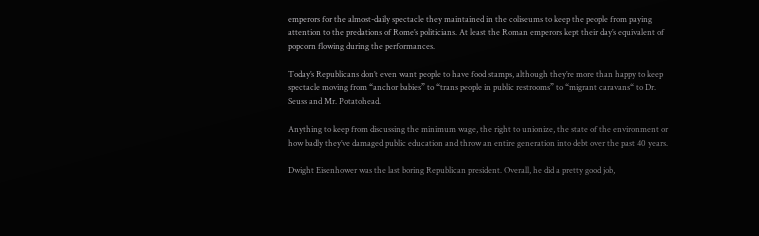emperors for the almost-daily spectacle they maintained in the coliseums to keep the people from paying attention to the predations of Rome’s politicians. At least the Roman emperors kept their day’s equivalent of popcorn flowing during the performances.

Today’s Republicans don’t even want people to have food stamps, although they’re more than happy to keep spectacle moving from “anchor babies” to “trans people in public restrooms” to “migrant caravans“ to Dr. Seuss and Mr. Potatohead.

Anything to keep from discussing the minimum wage, the right to unionize, the state of the environment or how badly they’ve damaged public education and throw an entire generation into debt over the past 40 years.

Dwight Eisenhower was the last boring Republican president. Overall, he did a pretty good job,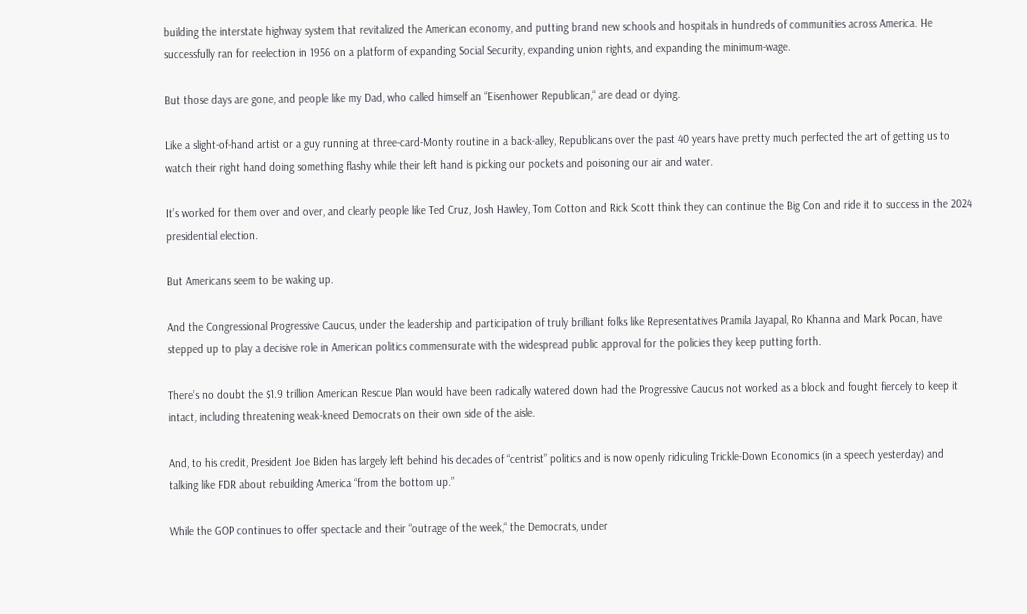building the interstate highway system that revitalized the American economy, and putting brand new schools and hospitals in hundreds of communities across America. He successfully ran for reelection in 1956 on a platform of expanding Social Security, expanding union rights, and expanding the minimum-wage.

But those days are gone, and people like my Dad, who called himself an “Eisenhower Republican,“ are dead or dying.

Like a slight-of-hand artist or a guy running at three-card-Monty routine in a back-alley, Republicans over the past 40 years have pretty much perfected the art of getting us to watch their right hand doing something flashy while their left hand is picking our pockets and poisoning our air and water.

It’s worked for them over and over, and clearly people like Ted Cruz, Josh Hawley, Tom Cotton and Rick Scott think they can continue the Big Con and ride it to success in the 2024 presidential election.

But Americans seem to be waking up.

And the Congressional Progressive Caucus, under the leadership and participation of truly brilliant folks like Representatives Pramila Jayapal, Ro Khanna and Mark Pocan, have stepped up to play a decisive role in American politics commensurate with the widespread public approval for the policies they keep putting forth.

There’s no doubt the $1.9 trillion American Rescue Plan would have been radically watered down had the Progressive Caucus not worked as a block and fought fiercely to keep it intact, including threatening weak-kneed Democrats on their own side of the aisle.

And, to his credit, President Joe Biden has largely left behind his decades of “centrist” politics and is now openly ridiculing Trickle-Down Economics (in a speech yesterday) and talking like FDR about rebuilding America “from the bottom up.”

While the GOP continues to offer spectacle and their “outrage of the week,“ the Democrats, under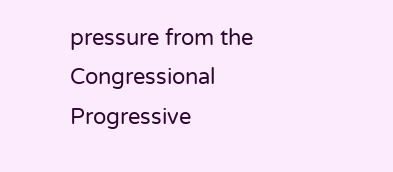pressure from the Congressional Progressive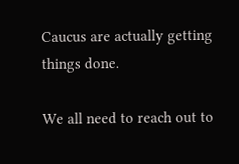Caucus are actually getting things done.

We all need to reach out to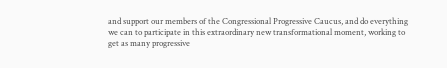and support our members of the Congressional Progressive Caucus, and do everything we can to participate in this extraordinary new transformational moment, working to get as many progressive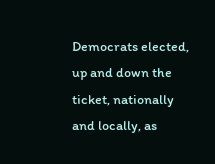Democrats elected, up and down the ticket, nationally and locally, as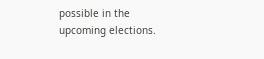possible in the upcoming elections.